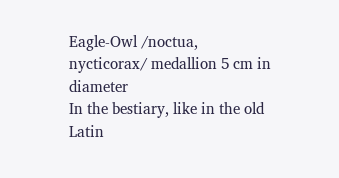Eagle-Owl /noctua, nycticorax/ medallion 5 cm in diameter
In the bestiary, like in the old Latin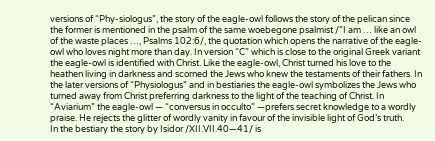versions of “Phy-siologus”, the story of the eagle-owl follows the story of the pelican since the former is mentioned in the psalm of the same woebegone psalmist /”I am … like an owl of the waste places …, Psalms 102:6/, the quotation which opens the narrative of the eagle-owl who loves night more than day. In version “C” which is close to the original Greek variant the eagle-owl is identified with Christ. Like the eagle-owl, Christ turned his love to the heathen living in darkness and scorned the Jews who knew the testaments of their fathers. In the later versions of “Physiologus” and in bestiaries the eagle-owl symbolizes the Jews who turned away from Christ preferring darkness to the light of the teaching of Christ. In “Aviarium” the eagle-owl — “conversus in occulto” —prefers secret knowledge to a wordly praise. He rejects the glitter of wordly vanity in favour of the invisible light of God’s truth.
In the bestiary the story by Isidor /XII.VII.40—41/ is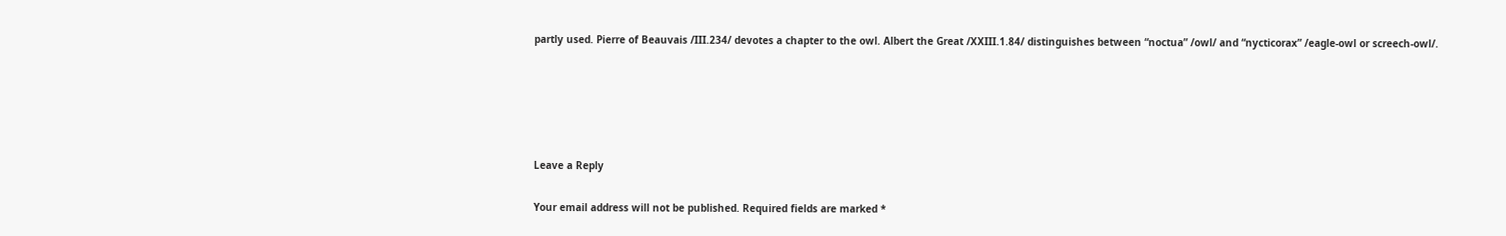partly used. Pierre of Beauvais /III.234/ devotes a chapter to the owl. Albert the Great /XXIII.1.84/ distinguishes between “noctua” /owl/ and “nycticorax” /eagle-owl or screech-owl/.





Leave a Reply

Your email address will not be published. Required fields are marked *